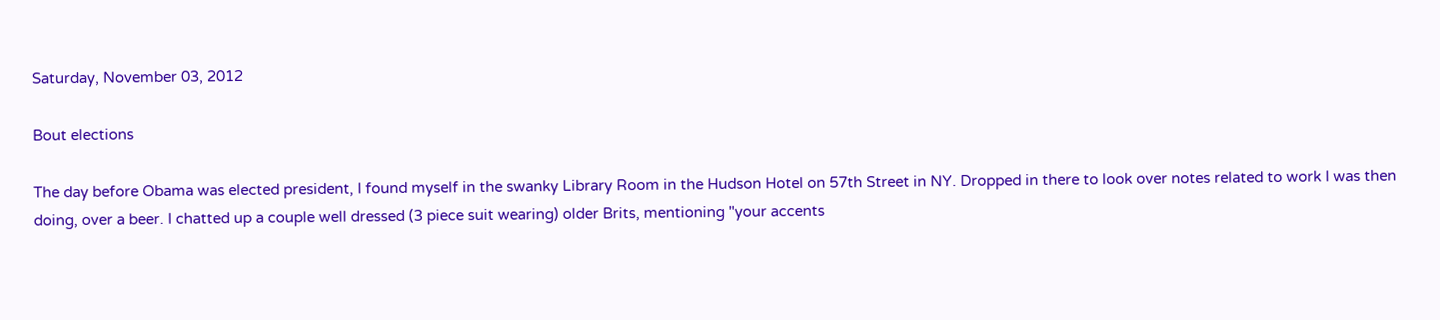Saturday, November 03, 2012

Bout elections

The day before Obama was elected president, I found myself in the swanky Library Room in the Hudson Hotel on 57th Street in NY. Dropped in there to look over notes related to work I was then doing, over a beer. I chatted up a couple well dressed (3 piece suit wearing) older Brits, mentioning "your accents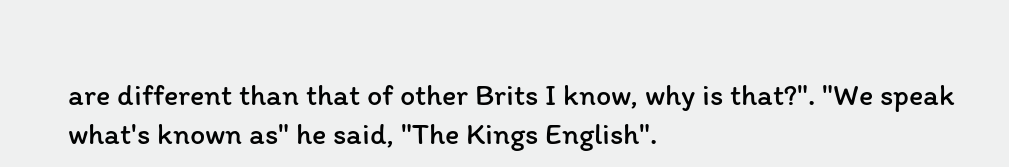are different than that of other Brits I know, why is that?". "We speak what's known as" he said, "The Kings English".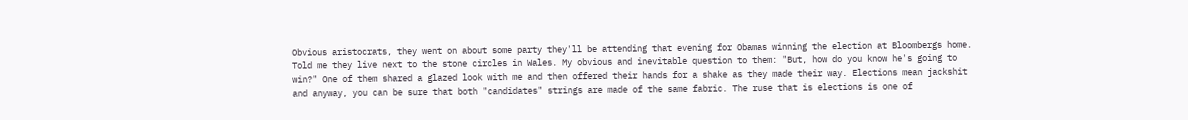Obvious aristocrats, they went on about some party they'll be attending that evening for Obamas winning the election at Bloombergs home. Told me they live next to the stone circles in Wales. My obvious and inevitable question to them: "But, how do you know he's going to win?" One of them shared a glazed look with me and then offered their hands for a shake as they made their way. Elections mean jackshit and anyway, you can be sure that both "candidates" strings are made of the same fabric. The ruse that is elections is one of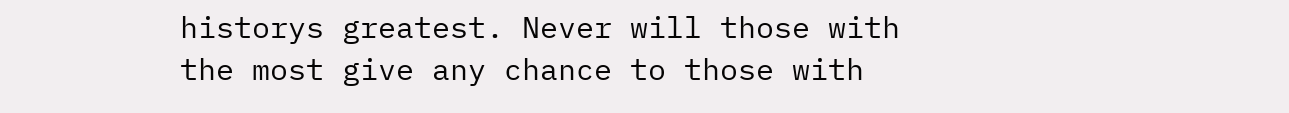historys greatest. Never will those with the most give any chance to those with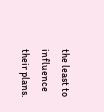the least to influence their plans.